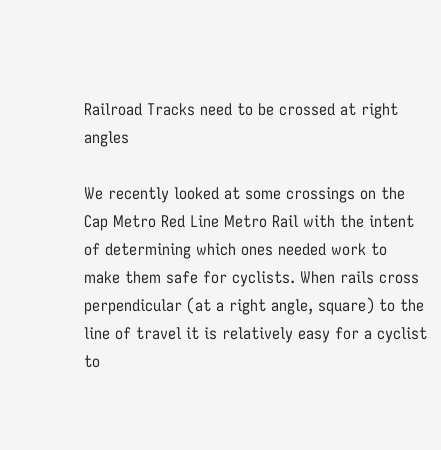Railroad Tracks need to be crossed at right angles

We recently looked at some crossings on the Cap Metro Red Line Metro Rail with the intent of determining which ones needed work to make them safe for cyclists. When rails cross perpendicular (at a right angle, square) to the line of travel it is relatively easy for a cyclist to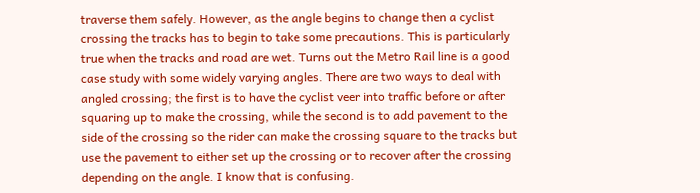traverse them safely. However, as the angle begins to change then a cyclist crossing the tracks has to begin to take some precautions. This is particularly true when the tracks and road are wet. Turns out the Metro Rail line is a good case study with some widely varying angles. There are two ways to deal with angled crossing; the first is to have the cyclist veer into traffic before or after squaring up to make the crossing, while the second is to add pavement to the side of the crossing so the rider can make the crossing square to the tracks but use the pavement to either set up the crossing or to recover after the crossing depending on the angle. I know that is confusing.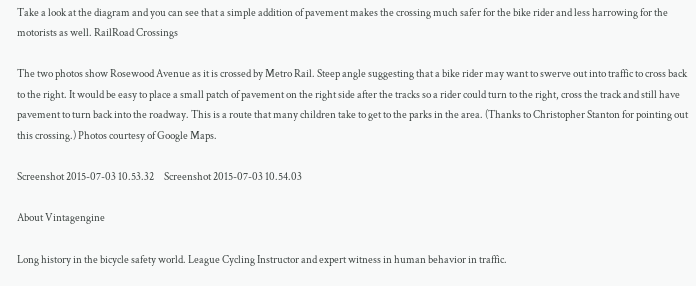Take a look at the diagram and you can see that a simple addition of pavement makes the crossing much safer for the bike rider and less harrowing for the motorists as well. RailRoad Crossings

The two photos show Rosewood Avenue as it is crossed by Metro Rail. Steep angle suggesting that a bike rider may want to swerve out into traffic to cross back to the right. It would be easy to place a small patch of pavement on the right side after the tracks so a rider could turn to the right, cross the track and still have pavement to turn back into the roadway. This is a route that many children take to get to the parks in the area. (Thanks to Christopher Stanton for pointing out this crossing.) Photos courtesy of Google Maps.

Screenshot 2015-07-03 10.53.32     Screenshot 2015-07-03 10.54.03

About Vintagengine

Long history in the bicycle safety world. League Cycling Instructor and expert witness in human behavior in traffic.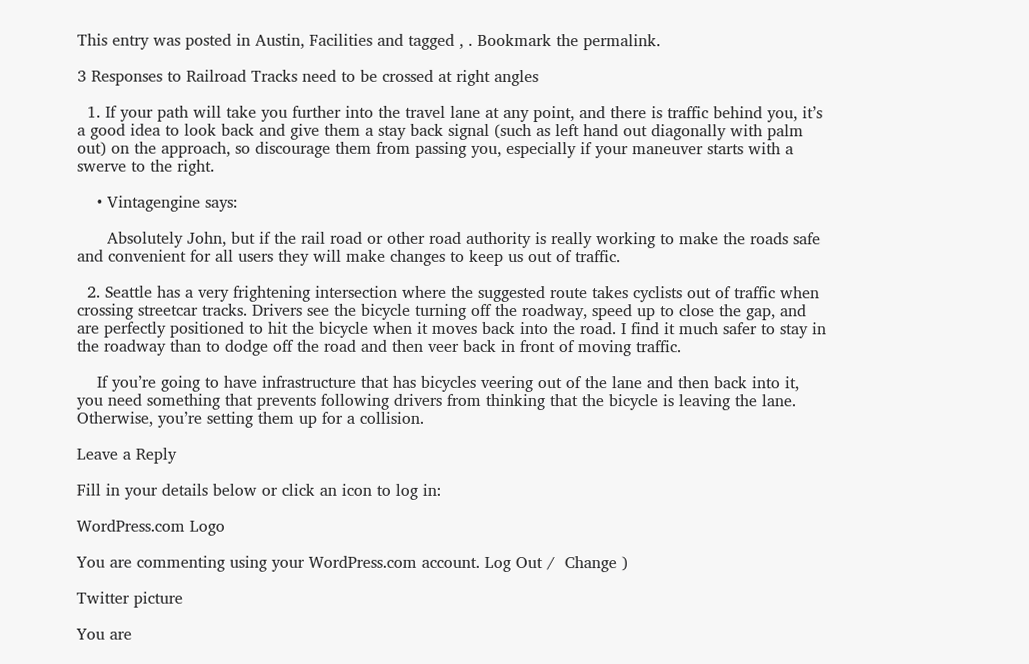This entry was posted in Austin, Facilities and tagged , . Bookmark the permalink.

3 Responses to Railroad Tracks need to be crossed at right angles

  1. If your path will take you further into the travel lane at any point, and there is traffic behind you, it’s a good idea to look back and give them a stay back signal (such as left hand out diagonally with palm out) on the approach, so discourage them from passing you, especially if your maneuver starts with a swerve to the right.

    • Vintagengine says:

      Absolutely John, but if the rail road or other road authority is really working to make the roads safe and convenient for all users they will make changes to keep us out of traffic.

  2. Seattle has a very frightening intersection where the suggested route takes cyclists out of traffic when crossing streetcar tracks. Drivers see the bicycle turning off the roadway, speed up to close the gap, and are perfectly positioned to hit the bicycle when it moves back into the road. I find it much safer to stay in the roadway than to dodge off the road and then veer back in front of moving traffic.

    If you’re going to have infrastructure that has bicycles veering out of the lane and then back into it, you need something that prevents following drivers from thinking that the bicycle is leaving the lane. Otherwise, you’re setting them up for a collision.

Leave a Reply

Fill in your details below or click an icon to log in:

WordPress.com Logo

You are commenting using your WordPress.com account. Log Out /  Change )

Twitter picture

You are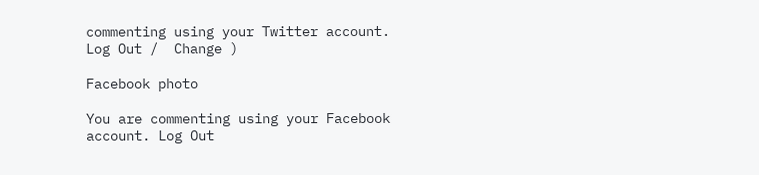commenting using your Twitter account. Log Out /  Change )

Facebook photo

You are commenting using your Facebook account. Log Out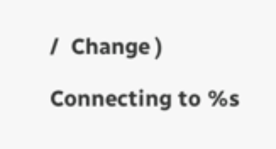/  Change )

Connecting to %s